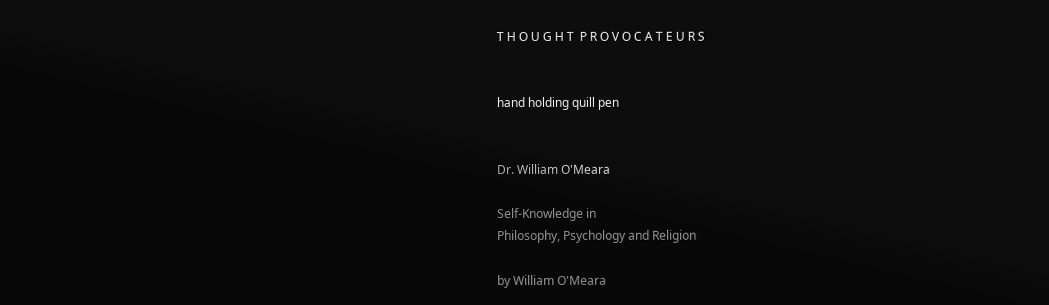T H O U G H T  P R O V O C A T E U R S


hand holding quill pen


Dr. William O'Meara

Self-Knowledge in
Philosophy, Psychology and Religion

by William O'Meara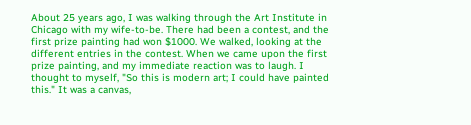About 25 years ago, I was walking through the Art Institute in Chicago with my wife-to-be. There had been a contest, and the first prize painting had won $1000. We walked, looking at the different entries in the contest. When we came upon the first prize painting, and my immediate reaction was to laugh. I thought to myself, "So this is modern art; I could have painted this." It was a canvas,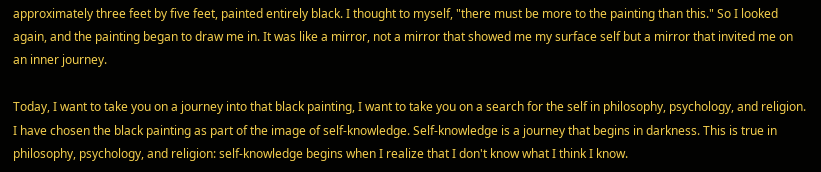approximately three feet by five feet, painted entirely black. I thought to myself, "there must be more to the painting than this." So I looked again, and the painting began to draw me in. It was like a mirror, not a mirror that showed me my surface self but a mirror that invited me on an inner journey.

Today, I want to take you on a journey into that black painting, I want to take you on a search for the self in philosophy, psychology, and religion. I have chosen the black painting as part of the image of self-knowledge. Self-knowledge is a journey that begins in darkness. This is true in philosophy, psychology, and religion: self-knowledge begins when I realize that I don't know what I think I know.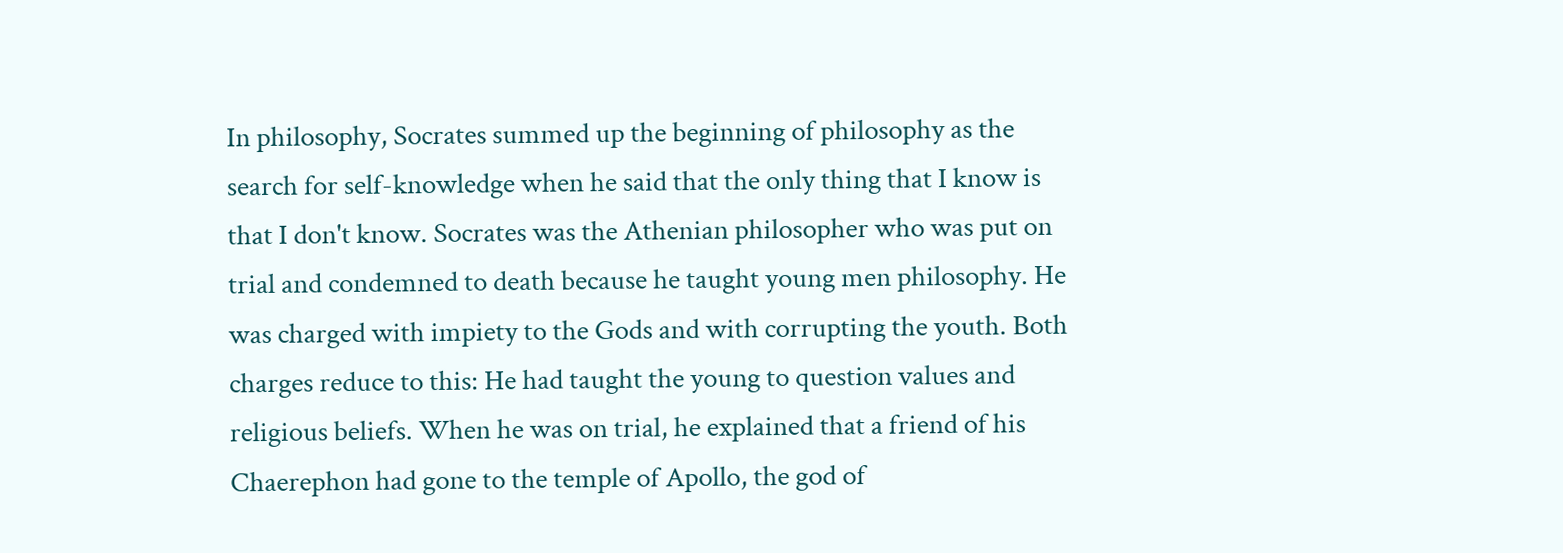In philosophy, Socrates summed up the beginning of philosophy as the search for self-knowledge when he said that the only thing that I know is that I don't know. Socrates was the Athenian philosopher who was put on trial and condemned to death because he taught young men philosophy. He was charged with impiety to the Gods and with corrupting the youth. Both charges reduce to this: He had taught the young to question values and religious beliefs. When he was on trial, he explained that a friend of his Chaerephon had gone to the temple of Apollo, the god of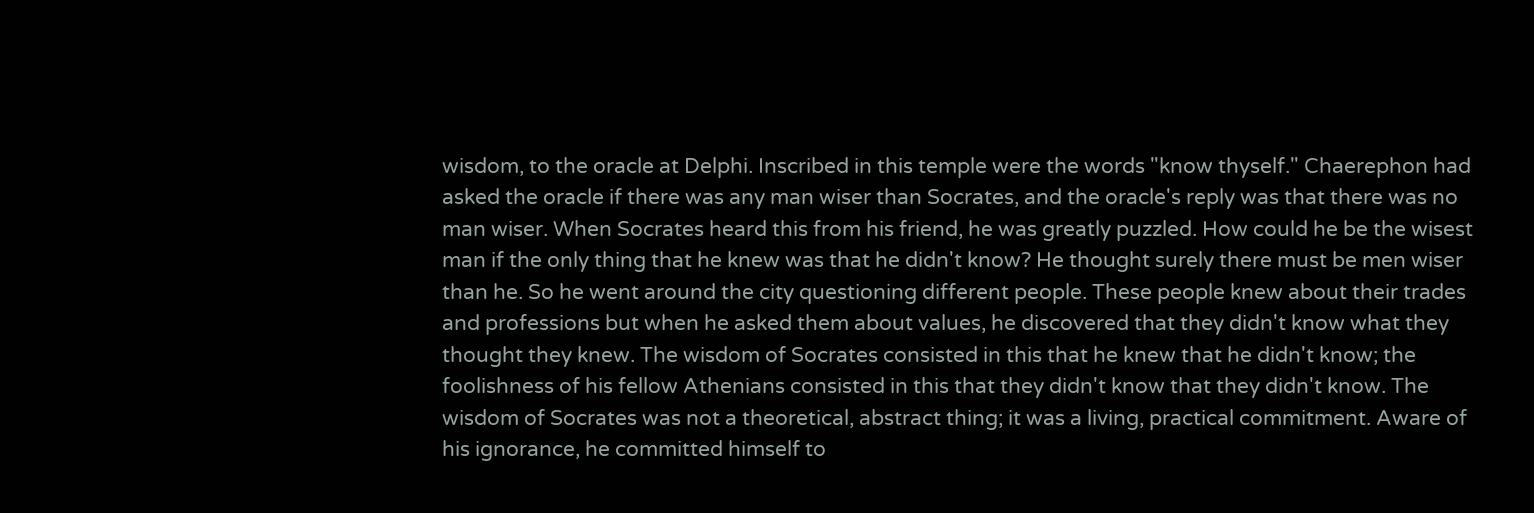wisdom, to the oracle at Delphi. Inscribed in this temple were the words "know thyself." Chaerephon had asked the oracle if there was any man wiser than Socrates, and the oracle's reply was that there was no man wiser. When Socrates heard this from his friend, he was greatly puzzled. How could he be the wisest man if the only thing that he knew was that he didn't know? He thought surely there must be men wiser than he. So he went around the city questioning different people. These people knew about their trades and professions but when he asked them about values, he discovered that they didn't know what they thought they knew. The wisdom of Socrates consisted in this that he knew that he didn't know; the foolishness of his fellow Athenians consisted in this that they didn't know that they didn't know. The wisdom of Socrates was not a theoretical, abstract thing; it was a living, practical commitment. Aware of his ignorance, he committed himself to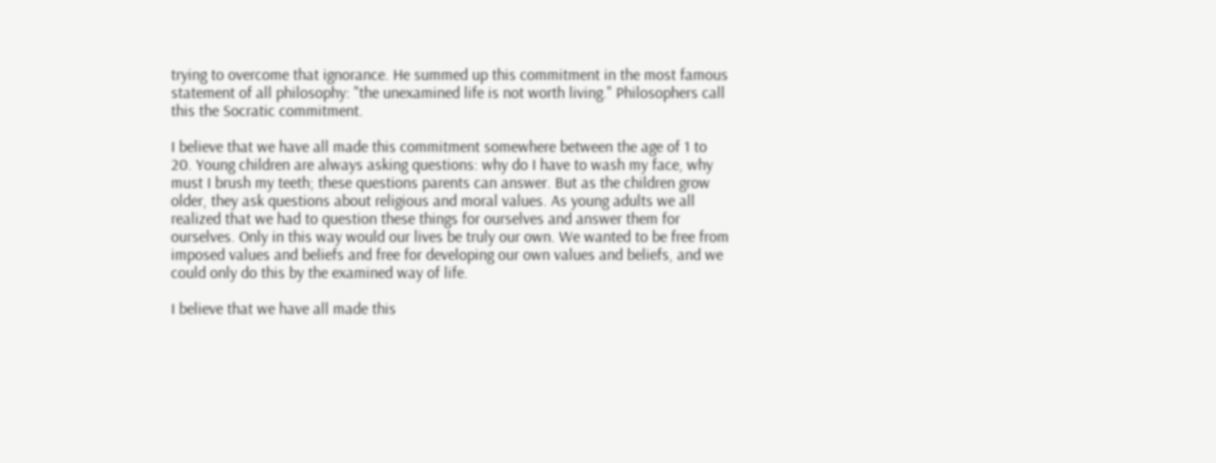trying to overcome that ignorance. He summed up this commitment in the most famous statement of all philosophy: "the unexamined life is not worth living." Philosophers call this the Socratic commitment.

I believe that we have all made this commitment somewhere between the age of 1 to 20. Young children are always asking questions: why do I have to wash my face, why must I brush my teeth; these questions parents can answer. But as the children grow older, they ask questions about religious and moral values. As young adults we all realized that we had to question these things for ourselves and answer them for ourselves. Only in this way would our lives be truly our own. We wanted to be free from imposed values and beliefs and free for developing our own values and beliefs, and we could only do this by the examined way of life.

I believe that we have all made this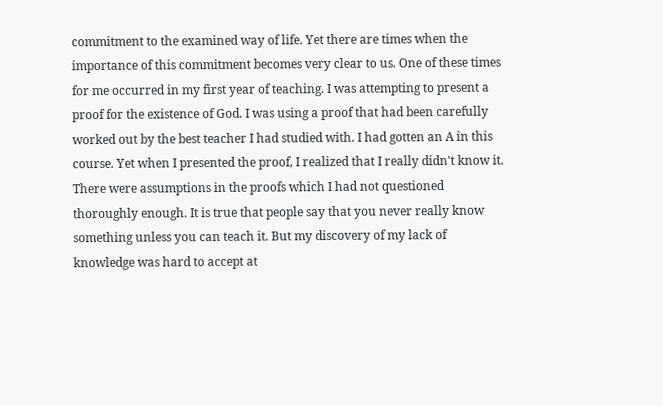commitment to the examined way of life. Yet there are times when the importance of this commitment becomes very clear to us. One of these times for me occurred in my first year of teaching. I was attempting to present a proof for the existence of God. I was using a proof that had been carefully worked out by the best teacher I had studied with. I had gotten an A in this course. Yet when I presented the proof, I realized that I really didn't know it. There were assumptions in the proofs which I had not questioned thoroughly enough. It is true that people say that you never really know something unless you can teach it. But my discovery of my lack of knowledge was hard to accept at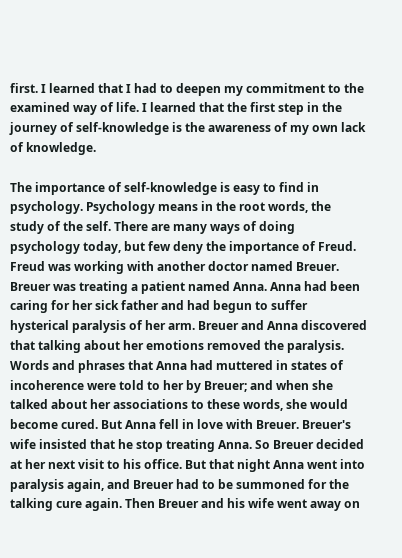first. I learned that I had to deepen my commitment to the examined way of life. I learned that the first step in the journey of self-knowledge is the awareness of my own lack of knowledge.

The importance of self-knowledge is easy to find in psychology. Psychology means in the root words, the study of the self. There are many ways of doing psychology today, but few deny the importance of Freud. Freud was working with another doctor named Breuer. Breuer was treating a patient named Anna. Anna had been caring for her sick father and had begun to suffer hysterical paralysis of her arm. Breuer and Anna discovered that talking about her emotions removed the paralysis. Words and phrases that Anna had muttered in states of incoherence were told to her by Breuer; and when she talked about her associations to these words, she would become cured. But Anna fell in love with Breuer. Breuer's wife insisted that he stop treating Anna. So Breuer decided at her next visit to his office. But that night Anna went into paralysis again, and Breuer had to be summoned for the talking cure again. Then Breuer and his wife went away on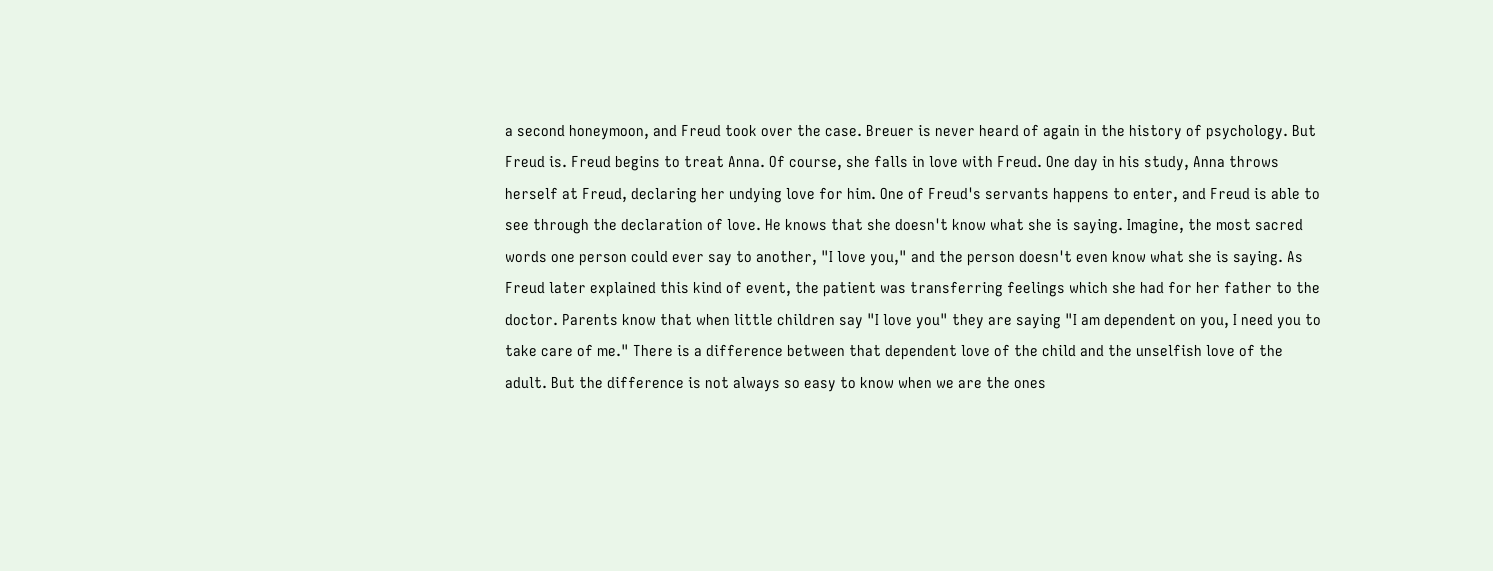a second honeymoon, and Freud took over the case. Breuer is never heard of again in the history of psychology. But Freud is. Freud begins to treat Anna. Of course, she falls in love with Freud. One day in his study, Anna throws herself at Freud, declaring her undying love for him. One of Freud's servants happens to enter, and Freud is able to see through the declaration of love. He knows that she doesn't know what she is saying. Imagine, the most sacred words one person could ever say to another, "I love you," and the person doesn't even know what she is saying. As Freud later explained this kind of event, the patient was transferring feelings which she had for her father to the doctor. Parents know that when little children say "I love you" they are saying "I am dependent on you, I need you to take care of me." There is a difference between that dependent love of the child and the unselfish love of the adult. But the difference is not always so easy to know when we are the ones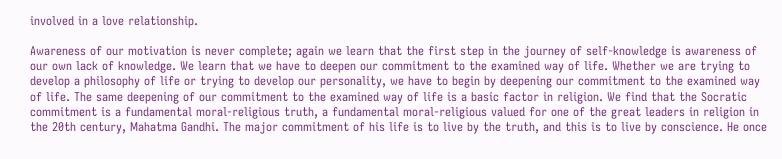involved in a love relationship.

Awareness of our motivation is never complete; again we learn that the first step in the journey of self-knowledge is awareness of our own lack of knowledge. We learn that we have to deepen our commitment to the examined way of life. Whether we are trying to develop a philosophy of life or trying to develop our personality, we have to begin by deepening our commitment to the examined way of life. The same deepening of our commitment to the examined way of life is a basic factor in religion. We find that the Socratic commitment is a fundamental moral-religious truth, a fundamental moral-religious valued for one of the great leaders in religion in the 20th century, Mahatma Gandhi. The major commitment of his life is to live by the truth, and this is to live by conscience. He once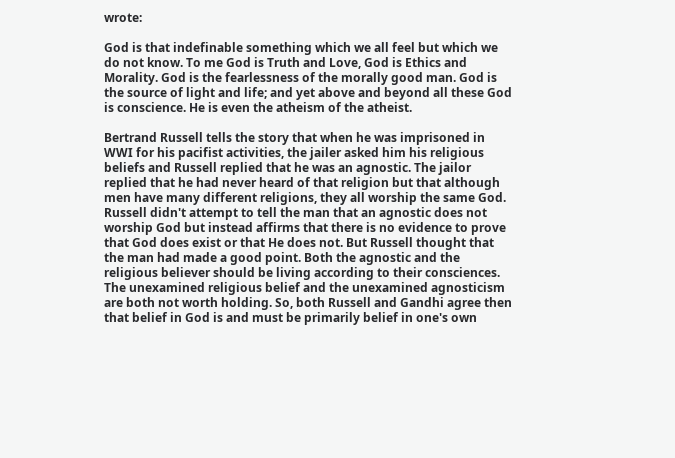wrote:

God is that indefinable something which we all feel but which we do not know. To me God is Truth and Love, God is Ethics and Morality. God is the fearlessness of the morally good man. God is the source of light and life; and yet above and beyond all these God is conscience. He is even the atheism of the atheist.

Bertrand Russell tells the story that when he was imprisoned in WWI for his pacifist activities, the jailer asked him his religious beliefs and Russell replied that he was an agnostic. The jailor replied that he had never heard of that religion but that although men have many different religions, they all worship the same God. Russell didn't attempt to tell the man that an agnostic does not worship God but instead affirms that there is no evidence to prove that God does exist or that He does not. But Russell thought that the man had made a good point. Both the agnostic and the religious believer should be living according to their consciences. The unexamined religious belief and the unexamined agnosticism are both not worth holding. So, both Russell and Gandhi agree then that belief in God is and must be primarily belief in one's own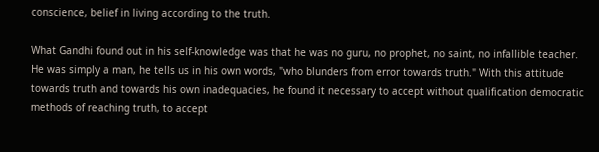conscience, belief in living according to the truth.

What Gandhi found out in his self-knowledge was that he was no guru, no prophet, no saint, no infallible teacher. He was simply a man, he tells us in his own words, "who blunders from error towards truth." With this attitude towards truth and towards his own inadequacies, he found it necessary to accept without qualification democratic methods of reaching truth, to accept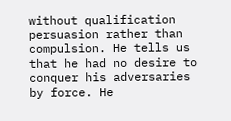without qualification persuasion rather than compulsion. He tells us that he had no desire to conquer his adversaries by force. He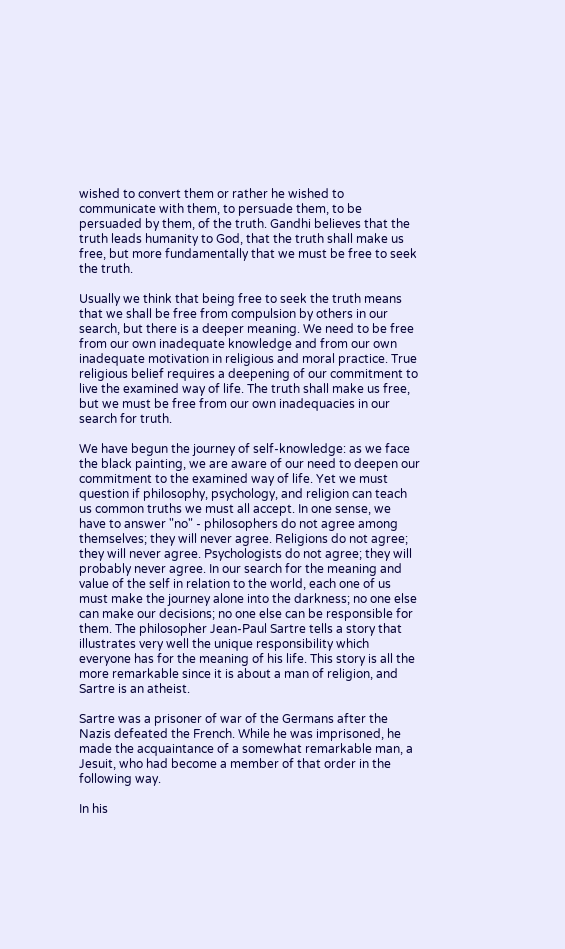wished to convert them or rather he wished to communicate with them, to persuade them, to be persuaded by them, of the truth. Gandhi believes that the truth leads humanity to God, that the truth shall make us free, but more fundamentally that we must be free to seek the truth.

Usually we think that being free to seek the truth means that we shall be free from compulsion by others in our search, but there is a deeper meaning. We need to be free from our own inadequate knowledge and from our own inadequate motivation in religious and moral practice. True religious belief requires a deepening of our commitment to live the examined way of life. The truth shall make us free, but we must be free from our own inadequacies in our search for truth.

We have begun the journey of self-knowledge: as we face the black painting, we are aware of our need to deepen our commitment to the examined way of life. Yet we must question if philosophy, psychology, and religion can teach us common truths we must all accept. In one sense, we have to answer "no" - philosophers do not agree among themselves; they will never agree. Religions do not agree; they will never agree. Psychologists do not agree; they will probably never agree. In our search for the meaning and value of the self in relation to the world, each one of us must make the journey alone into the darkness; no one else can make our decisions; no one else can be responsible for them. The philosopher Jean-Paul Sartre tells a story that illustrates very well the unique responsibility which everyone has for the meaning of his life. This story is all the more remarkable since it is about a man of religion, and Sartre is an atheist.

Sartre was a prisoner of war of the Germans after the Nazis defeated the French. While he was imprisoned, he made the acquaintance of a somewhat remarkable man, a Jesuit, who had become a member of that order in the following way.

In his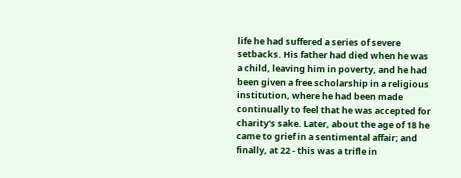life he had suffered a series of severe setbacks. His father had died when he was a child, leaving him in poverty, and he had been given a free scholarship in a religious institution, where he had been made continually to feel that he was accepted for charity's sake. Later, about the age of 18 he came to grief in a sentimental affair; and finally, at 22 - this was a trifle in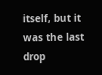itself, but it was the last drop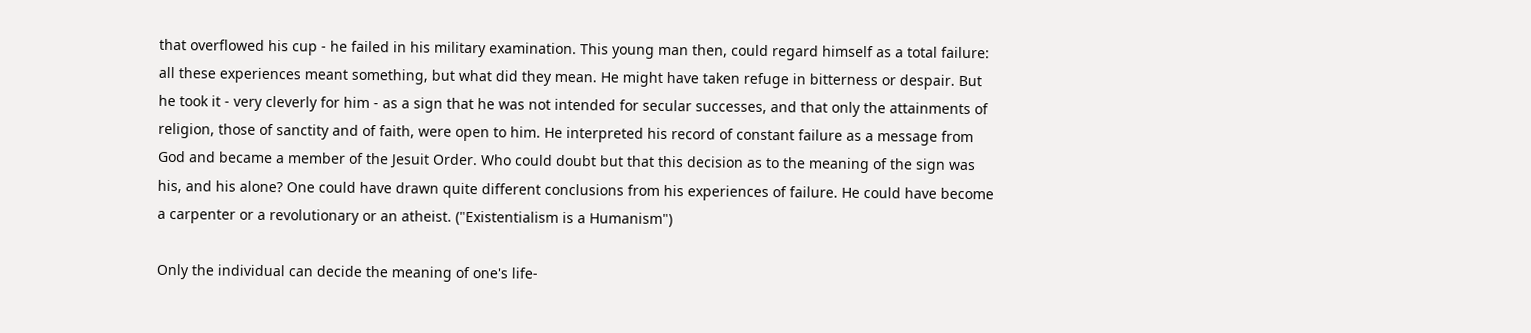that overflowed his cup - he failed in his military examination. This young man then, could regard himself as a total failure: all these experiences meant something, but what did they mean. He might have taken refuge in bitterness or despair. But he took it - very cleverly for him - as a sign that he was not intended for secular successes, and that only the attainments of religion, those of sanctity and of faith, were open to him. He interpreted his record of constant failure as a message from God and became a member of the Jesuit Order. Who could doubt but that this decision as to the meaning of the sign was his, and his alone? One could have drawn quite different conclusions from his experiences of failure. He could have become a carpenter or a revolutionary or an atheist. ("Existentialism is a Humanism")

Only the individual can decide the meaning of one's life-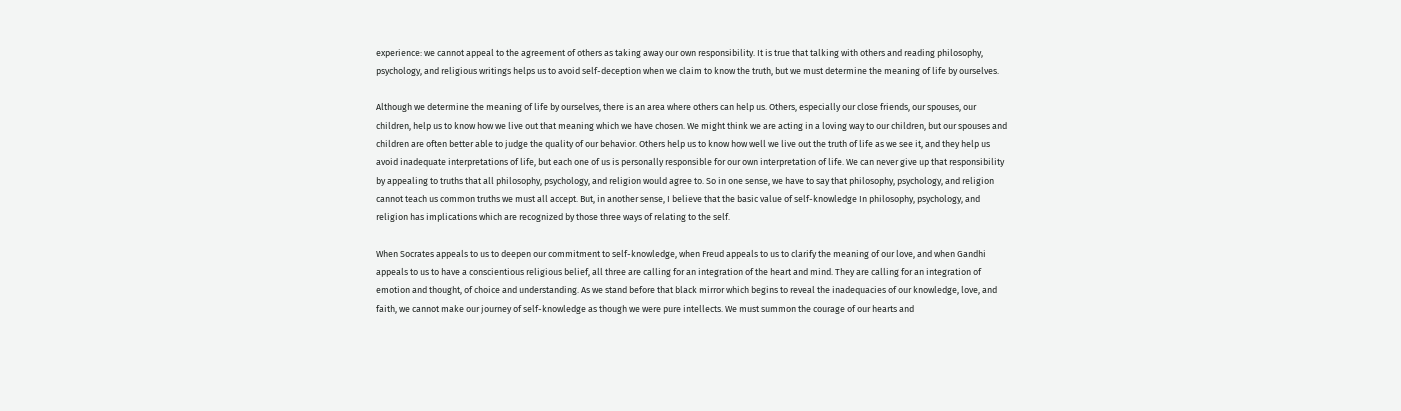experience: we cannot appeal to the agreement of others as taking away our own responsibility. It is true that talking with others and reading philosophy, psychology, and religious writings helps us to avoid self-deception when we claim to know the truth, but we must determine the meaning of life by ourselves.

Although we determine the meaning of life by ourselves, there is an area where others can help us. Others, especially our close friends, our spouses, our children, help us to know how we live out that meaning which we have chosen. We might think we are acting in a loving way to our children, but our spouses and children are often better able to judge the quality of our behavior. Others help us to know how well we live out the truth of life as we see it, and they help us avoid inadequate interpretations of life, but each one of us is personally responsible for our own interpretation of life. We can never give up that responsibility by appealing to truths that all philosophy, psychology, and religion would agree to. So in one sense, we have to say that philosophy, psychology, and religion cannot teach us common truths we must all accept. But, in another sense, I believe that the basic value of self-knowledge In philosophy, psychology, and religion has implications which are recognized by those three ways of relating to the self.

When Socrates appeals to us to deepen our commitment to self-knowledge, when Freud appeals to us to clarify the meaning of our love, and when Gandhi appeals to us to have a conscientious religious belief, all three are calling for an integration of the heart and mind. They are calling for an integration of emotion and thought, of choice and understanding. As we stand before that black mirror which begins to reveal the inadequacies of our knowledge, love, and faith, we cannot make our journey of self-knowledge as though we were pure intellects. We must summon the courage of our hearts and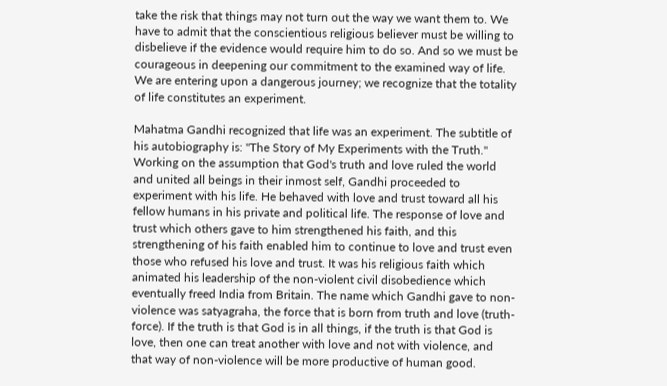take the risk that things may not turn out the way we want them to. We have to admit that the conscientious religious believer must be willing to disbelieve if the evidence would require him to do so. And so we must be courageous in deepening our commitment to the examined way of life. We are entering upon a dangerous journey; we recognize that the totality of life constitutes an experiment.

Mahatma Gandhi recognized that life was an experiment. The subtitle of his autobiography is: "The Story of My Experiments with the Truth." Working on the assumption that God's truth and love ruled the world and united all beings in their inmost self, Gandhi proceeded to experiment with his life. He behaved with love and trust toward all his fellow humans in his private and political life. The response of love and trust which others gave to him strengthened his faith, and this strengthening of his faith enabled him to continue to love and trust even those who refused his love and trust. It was his religious faith which animated his leadership of the non-violent civil disobedience which eventually freed India from Britain. The name which Gandhi gave to non-violence was satyagraha, the force that is born from truth and love (truth-force). If the truth is that God is in all things, if the truth is that God is love, then one can treat another with love and not with violence, and that way of non-violence will be more productive of human good.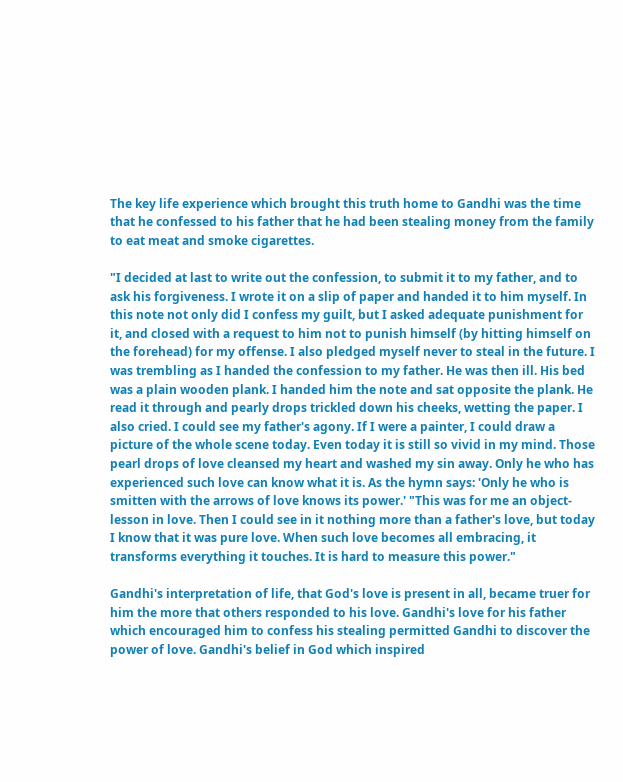The key life experience which brought this truth home to Gandhi was the time that he confessed to his father that he had been stealing money from the family to eat meat and smoke cigarettes.

"I decided at last to write out the confession, to submit it to my father, and to ask his forgiveness. I wrote it on a slip of paper and handed it to him myself. In this note not only did I confess my guilt, but I asked adequate punishment for it, and closed with a request to him not to punish himself (by hitting himself on the forehead) for my offense. I also pledged myself never to steal in the future. I was trembling as I handed the confession to my father. He was then ill. His bed was a plain wooden plank. I handed him the note and sat opposite the plank. He read it through and pearly drops trickled down his cheeks, wetting the paper. I also cried. I could see my father's agony. If I were a painter, I could draw a picture of the whole scene today. Even today it is still so vivid in my mind. Those pearl drops of love cleansed my heart and washed my sin away. Only he who has experienced such love can know what it is. As the hymn says: 'Only he who is smitten with the arrows of love knows its power.' "This was for me an object-lesson in love. Then I could see in it nothing more than a father's love, but today I know that it was pure love. When such love becomes all embracing, it transforms everything it touches. It is hard to measure this power."

Gandhi's interpretation of life, that God's love is present in all, became truer for him the more that others responded to his love. Gandhi's love for his father which encouraged him to confess his stealing permitted Gandhi to discover the power of love. Gandhi's belief in God which inspired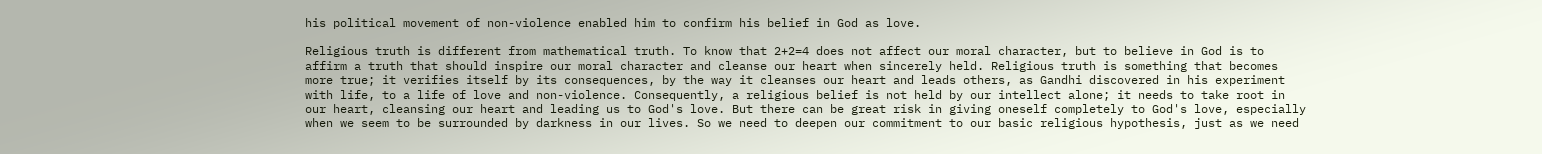his political movement of non-violence enabled him to confirm his belief in God as love.

Religious truth is different from mathematical truth. To know that 2+2=4 does not affect our moral character, but to believe in God is to affirm a truth that should inspire our moral character and cleanse our heart when sincerely held. Religious truth is something that becomes more true; it verifies itself by its consequences, by the way it cleanses our heart and leads others, as Gandhi discovered in his experiment with life, to a life of love and non-violence. Consequently, a religious belief is not held by our intellect alone; it needs to take root in our heart, cleansing our heart and leading us to God's love. But there can be great risk in giving oneself completely to God's love, especially when we seem to be surrounded by darkness in our lives. So we need to deepen our commitment to our basic religious hypothesis, just as we need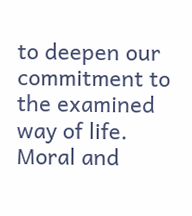to deepen our commitment to the examined way of life. Moral and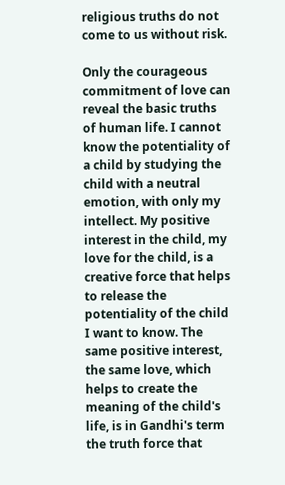religious truths do not come to us without risk.

Only the courageous commitment of love can reveal the basic truths of human life. I cannot know the potentiality of a child by studying the child with a neutral emotion, with only my intellect. My positive interest in the child, my love for the child, is a creative force that helps to release the potentiality of the child I want to know. The same positive interest, the same love, which helps to create the meaning of the child's life, is in Gandhi's term the truth force that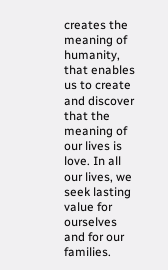creates the meaning of humanity, that enables us to create and discover that the meaning of our lives is love. In all our lives, we seek lasting value for ourselves and for our families.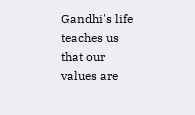Gandhi's life teaches us that our values are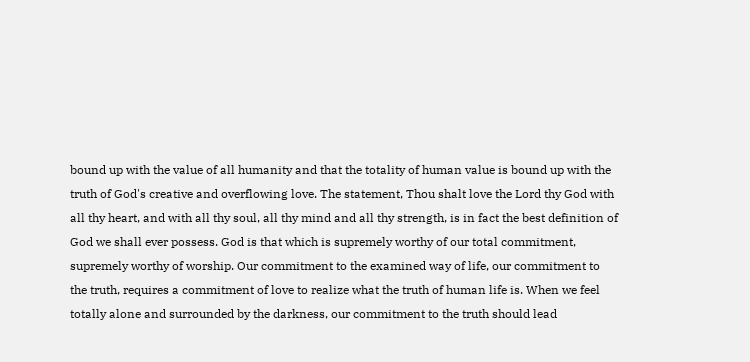bound up with the value of all humanity and that the totality of human value is bound up with the truth of God's creative and overflowing love. The statement, Thou shalt love the Lord thy God with all thy heart, and with all thy soul, all thy mind and all thy strength, is in fact the best definition of God we shall ever possess. God is that which is supremely worthy of our total commitment, supremely worthy of worship. Our commitment to the examined way of life, our commitment to the truth, requires a commitment of love to realize what the truth of human life is. When we feel totally alone and surrounded by the darkness, our commitment to the truth should lead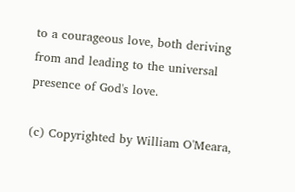to a courageous love, both deriving from and leading to the universal presence of God's love.

(c) Copyrighted by William O'Meara,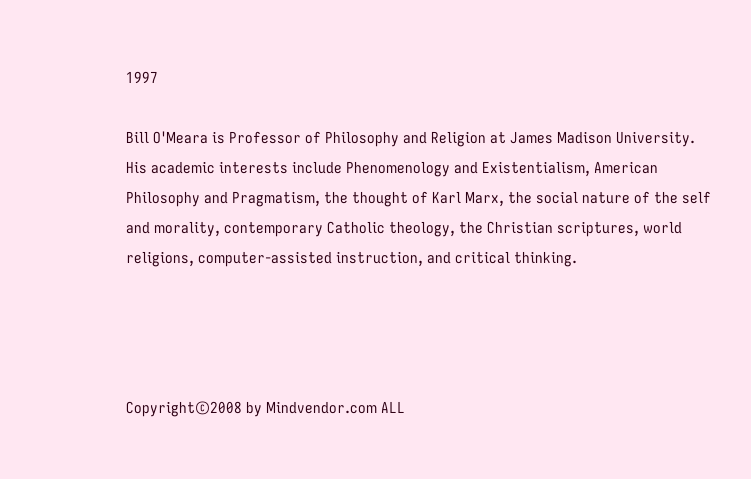1997

Bill O'Meara is Professor of Philosophy and Religion at James Madison University. His academic interests include Phenomenology and Existentialism, American Philosophy and Pragmatism, the thought of Karl Marx, the social nature of the self and morality, contemporary Catholic theology, the Christian scriptures, world religions, computer-assisted instruction, and critical thinking.




Copyright©2008 by Mindvendor.com ALL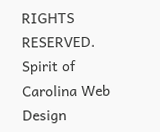RIGHTS RESERVED.
Spirit of Carolina Web Design